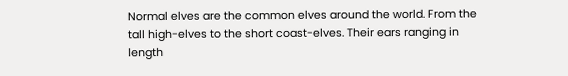Normal elves are the common elves around the world. From the tall high-elves to the short coast-elves. Their ears ranging in length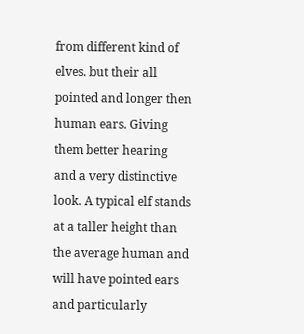from different kind of elves. but their all pointed and longer then human ears. Giving them better hearing and a very distinctive look. A typical elf stands at a taller height than the average human and will have pointed ears and particularly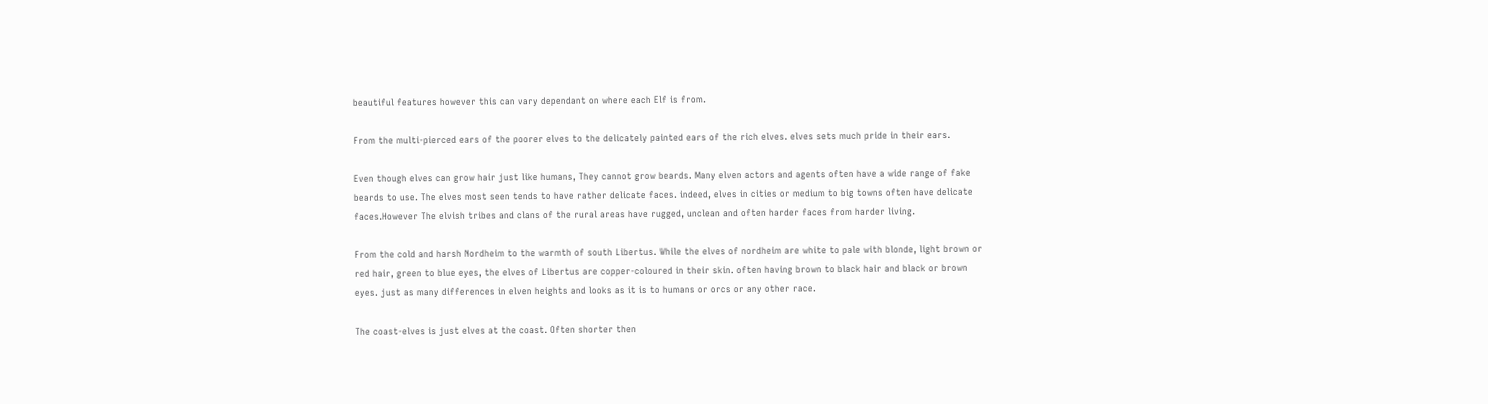beautiful features however this can vary dependant on where each Elf is from.

From the multi-pierced ears of the poorer elves to the delicately painted ears of the rich elves. elves sets much pride in their ears.

Even though elves can grow hair just like humans, They cannot grow beards. Many elven actors and agents often have a wide range of fake beards to use. The elves most seen tends to have rather delicate faces. indeed, elves in cities or medium to big towns often have delicate faces.However The elvish tribes and clans of the rural areas have rugged, unclean and often harder faces from harder living.

From the cold and harsh Nordheim to the warmth of south Libertus. While the elves of nordheim are white to pale with blonde, light brown or red hair, green to blue eyes, the elves of Libertus are copper-coloured in their skin. often having brown to black hair and black or brown eyes. just as many differences in elven heights and looks as it is to humans or orcs or any other race.

The coast-elves is just elves at the coast. Often shorter then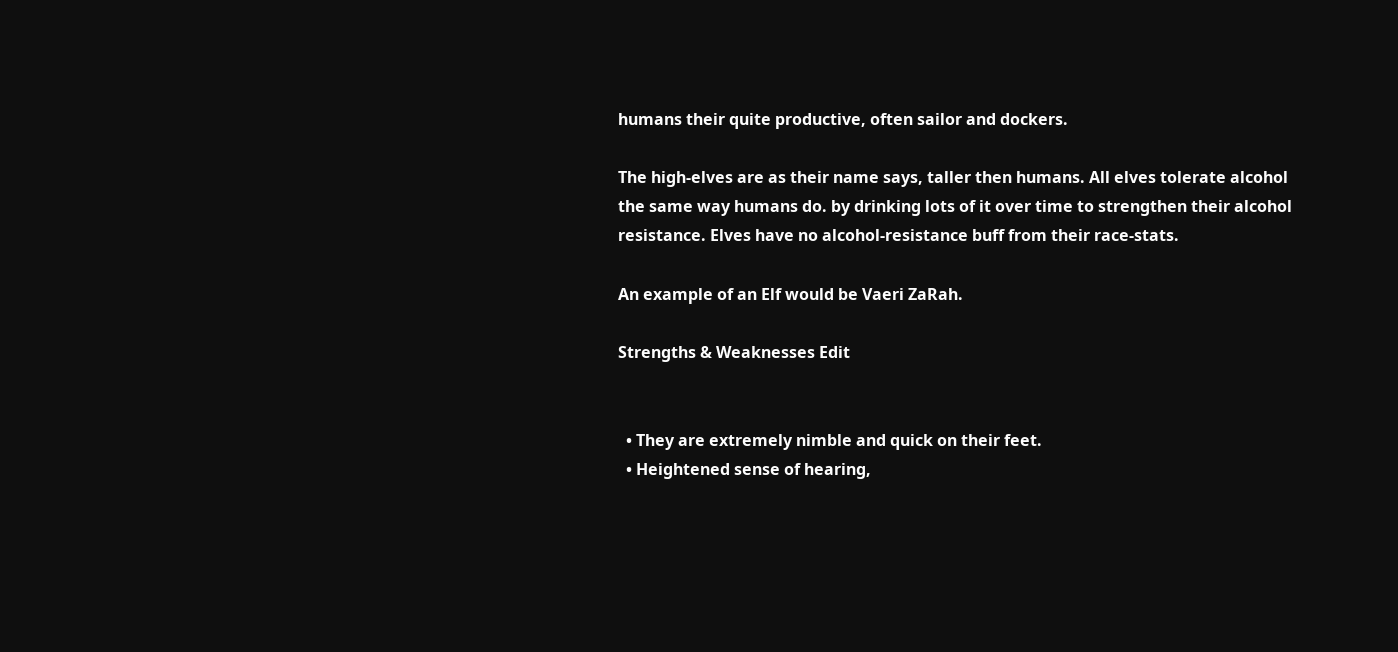humans their quite productive, often sailor and dockers.

The high-elves are as their name says, taller then humans. All elves tolerate alcohol the same way humans do. by drinking lots of it over time to strengthen their alcohol resistance. Elves have no alcohol-resistance buff from their race-stats.

An example of an Elf would be Vaeri ZaRah.

Strengths & Weaknesses Edit


  • They are extremely nimble and quick on their feet.
  • Heightened sense of hearing,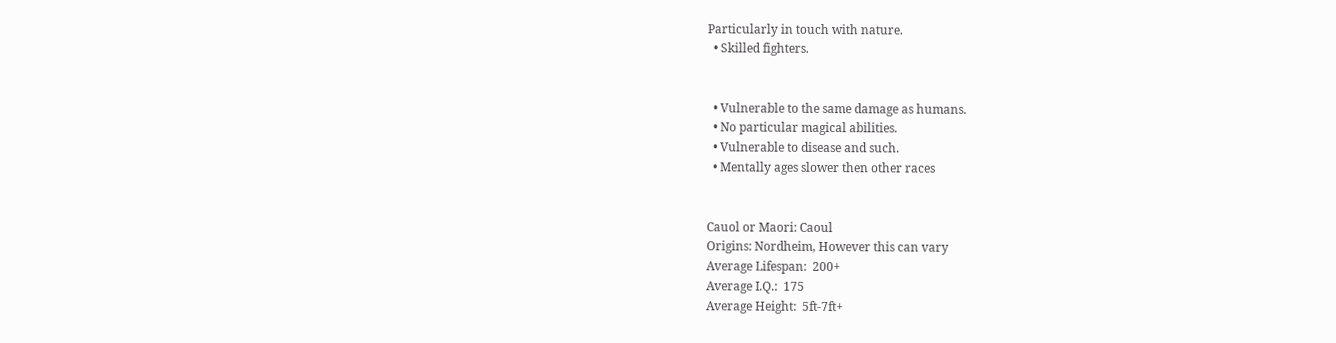Particularly in touch with nature.
  • Skilled fighters.


  • Vulnerable to the same damage as humans.
  • No particular magical abilities.
  • Vulnerable to disease and such.
  • Mentally ages slower then other races


Cauol or Maori: Caoul
Origins: Nordheim, However this can vary
Average Lifespan:  200+
Average I.Q.:  175
Average Height:  5ft-7ft+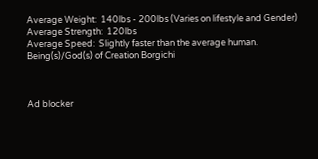Average Weight:  140lbs - 200lbs (Varies on lifestyle and Gender)
Average Strength:  120lbs
Average Speed:  Slightly faster than the average human.
Being(s)/God(s) of Creation Borgichi



Ad blocker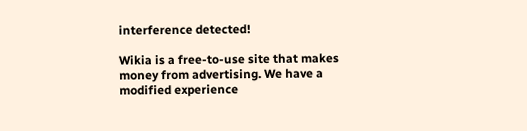interference detected!

Wikia is a free-to-use site that makes money from advertising. We have a modified experience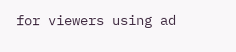for viewers using ad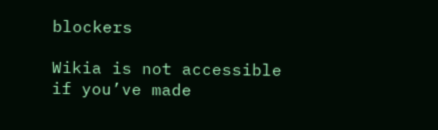blockers

Wikia is not accessible if you’ve made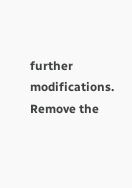further modifications. Remove the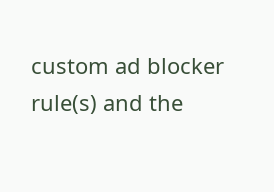custom ad blocker rule(s) and the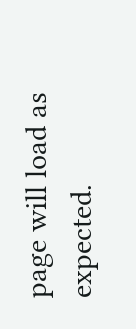page will load as expected.